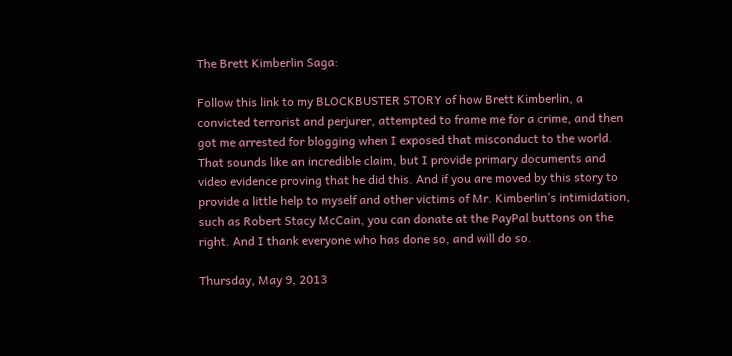The Brett Kimberlin Saga:

Follow this link to my BLOCKBUSTER STORY of how Brett Kimberlin, a convicted terrorist and perjurer, attempted to frame me for a crime, and then got me arrested for blogging when I exposed that misconduct to the world. That sounds like an incredible claim, but I provide primary documents and video evidence proving that he did this. And if you are moved by this story to provide a little help to myself and other victims of Mr. Kimberlin’s intimidation, such as Robert Stacy McCain, you can donate at the PayPal buttons on the right. And I thank everyone who has done so, and will do so.

Thursday, May 9, 2013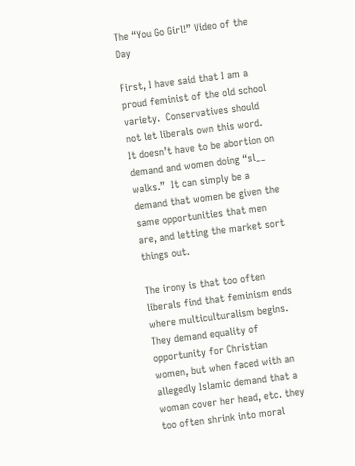The “You Go Girl!” Video of the Day

First, I have said that I am a proud feminist of the old school variety.  Conservatives should not let liberals own this word.  It doesn’t have to be abortion on demand and women doing “sl__ walks.”  It can simply be a demand that women be given the same opportunities that men are, and letting the market sort things out.

The irony is that too often liberals find that feminism ends where multiculturalism begins.  They demand equality of opportunity for Christian women, but when faced with an allegedly Islamic demand that a woman cover her head, etc. they too often shrink into moral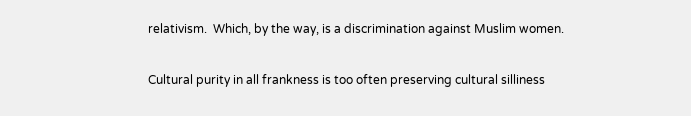relativism.  Which, by the way, is a discrimination against Muslim women.

Cultural purity in all frankness is too often preserving cultural silliness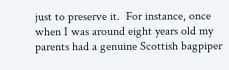just to preserve it.  For instance, once when I was around eight years old my parents had a genuine Scottish bagpiper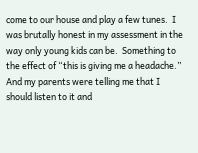come to our house and play a few tunes.  I was brutally honest in my assessment in the way only young kids can be.  Something to the effect of “this is giving me a headache.”  And my parents were telling me that I should listen to it and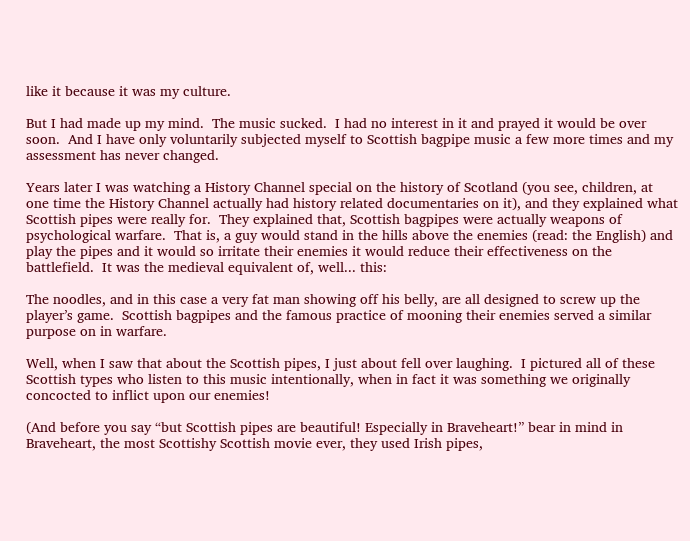like it because it was my culture.

But I had made up my mind.  The music sucked.  I had no interest in it and prayed it would be over soon.  And I have only voluntarily subjected myself to Scottish bagpipe music a few more times and my assessment has never changed.

Years later I was watching a History Channel special on the history of Scotland (you see, children, at one time the History Channel actually had history related documentaries on it), and they explained what Scottish pipes were really for.  They explained that, Scottish bagpipes were actually weapons of psychological warfare.  That is, a guy would stand in the hills above the enemies (read: the English) and play the pipes and it would so irritate their enemies it would reduce their effectiveness on the battlefield.  It was the medieval equivalent of, well... this:

The noodles, and in this case a very fat man showing off his belly, are all designed to screw up the player’s game.  Scottish bagpipes and the famous practice of mooning their enemies served a similar purpose on in warfare.

Well, when I saw that about the Scottish pipes, I just about fell over laughing.  I pictured all of these Scottish types who listen to this music intentionally, when in fact it was something we originally concocted to inflict upon our enemies!

(And before you say “but Scottish pipes are beautiful! Especially in Braveheart!” bear in mind in Braveheart, the most Scottishy Scottish movie ever, they used Irish pipes,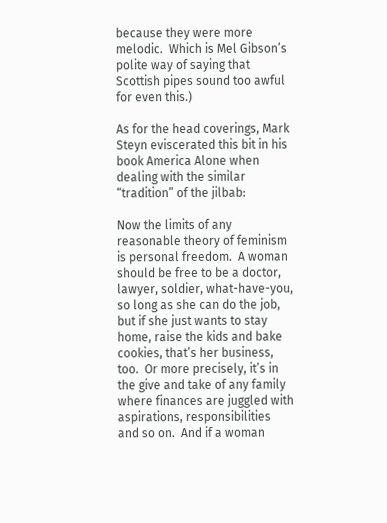because they were more melodic.  Which is Mel Gibson’s polite way of saying that Scottish pipes sound too awful for even this.)

As for the head coverings, Mark Steyn eviscerated this bit in his book America Alone when dealing with the similar “tradition” of the jilbab:

Now the limits of any reasonable theory of feminism is personal freedom.  A woman should be free to be a doctor, lawyer, soldier, what-have-you, so long as she can do the job, but if she just wants to stay home, raise the kids and bake cookies, that’s her business, too.  Or more precisely, it’s in the give and take of any family where finances are juggled with aspirations, responsibilities and so on.  And if a woman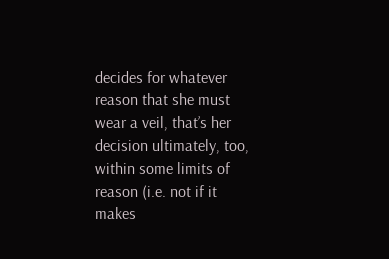decides for whatever reason that she must wear a veil, that’s her decision ultimately, too, within some limits of reason (i.e. not if it makes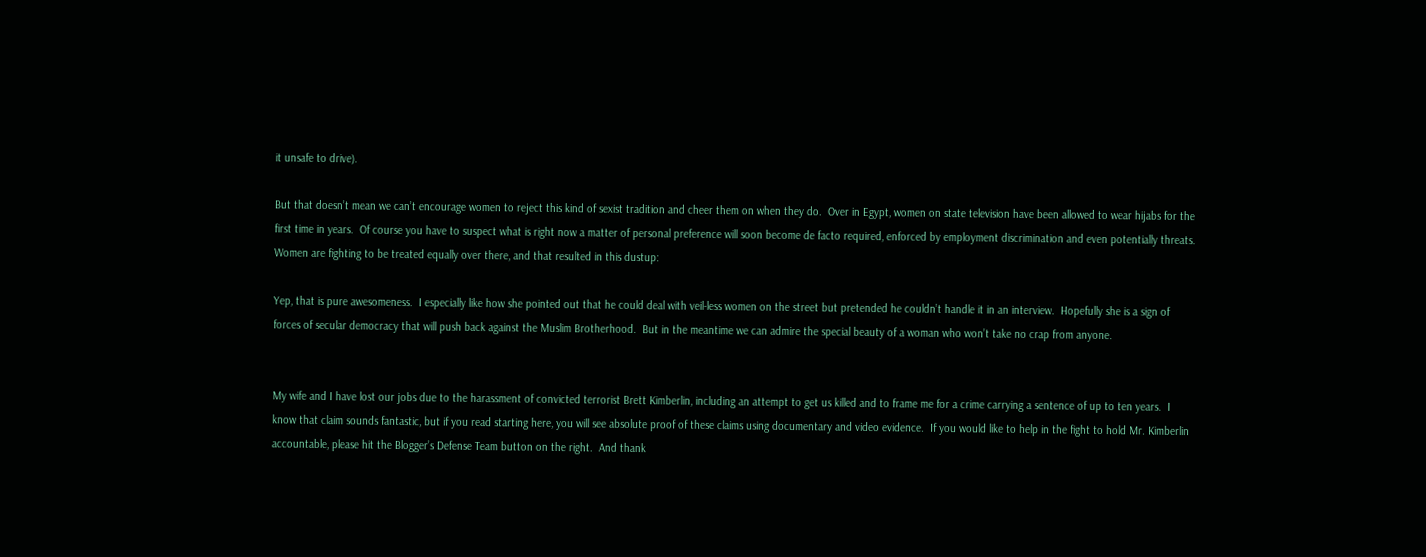it unsafe to drive).

But that doesn’t mean we can’t encourage women to reject this kind of sexist tradition and cheer them on when they do.  Over in Egypt, women on state television have been allowed to wear hijabs for the first time in years.  Of course you have to suspect what is right now a matter of personal preference will soon become de facto required, enforced by employment discrimination and even potentially threats.  Women are fighting to be treated equally over there, and that resulted in this dustup:

Yep, that is pure awesomeness.  I especially like how she pointed out that he could deal with veil-less women on the street but pretended he couldn’t handle it in an interview.  Hopefully she is a sign of forces of secular democracy that will push back against the Muslim Brotherhood.  But in the meantime we can admire the special beauty of a woman who won’t take no crap from anyone.


My wife and I have lost our jobs due to the harassment of convicted terrorist Brett Kimberlin, including an attempt to get us killed and to frame me for a crime carrying a sentence of up to ten years.  I know that claim sounds fantastic, but if you read starting here, you will see absolute proof of these claims using documentary and video evidence.  If you would like to help in the fight to hold Mr. Kimberlin accountable, please hit the Blogger’s Defense Team button on the right.  And thank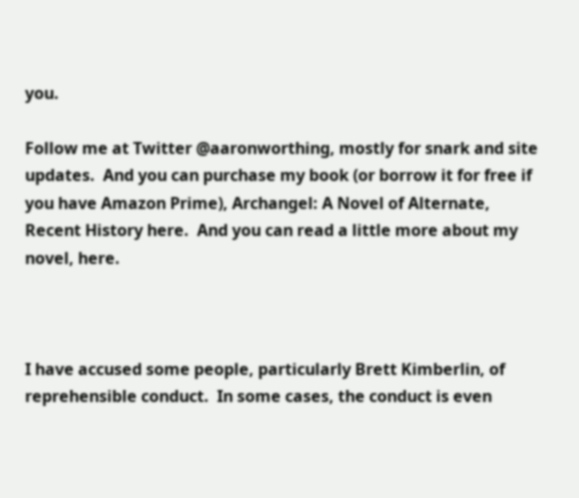you.

Follow me at Twitter @aaronworthing, mostly for snark and site updates.  And you can purchase my book (or borrow it for free if you have Amazon Prime), Archangel: A Novel of Alternate, Recent History here.  And you can read a little more about my novel, here.



I have accused some people, particularly Brett Kimberlin, of reprehensible conduct.  In some cases, the conduct is even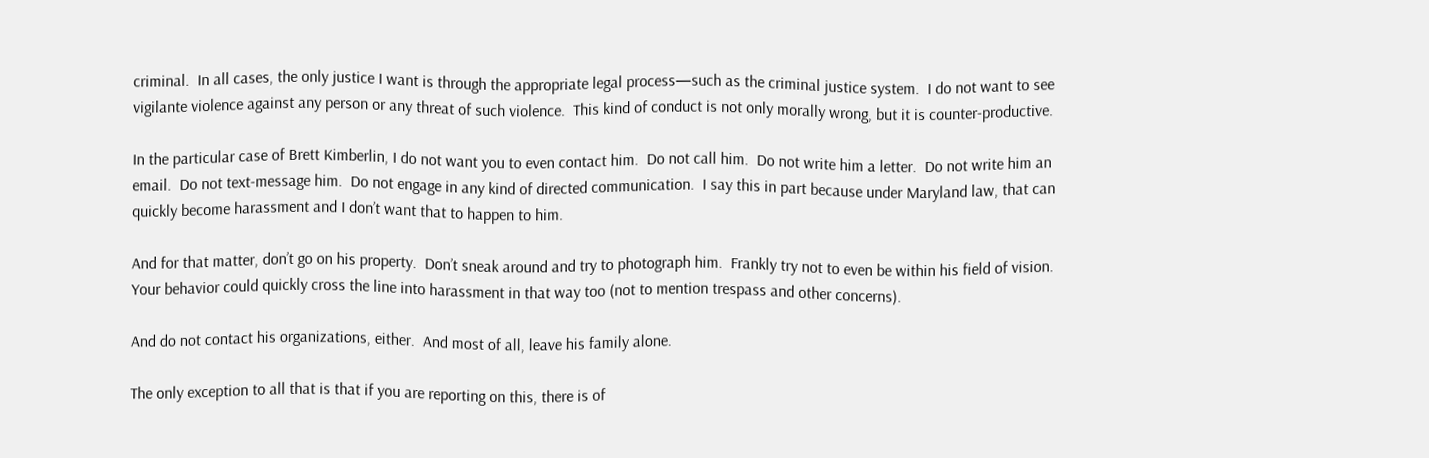criminal.  In all cases, the only justice I want is through the appropriate legal process—such as the criminal justice system.  I do not want to see vigilante violence against any person or any threat of such violence.  This kind of conduct is not only morally wrong, but it is counter-productive.

In the particular case of Brett Kimberlin, I do not want you to even contact him.  Do not call him.  Do not write him a letter.  Do not write him an email.  Do not text-message him.  Do not engage in any kind of directed communication.  I say this in part because under Maryland law, that can quickly become harassment and I don’t want that to happen to him.

And for that matter, don’t go on his property.  Don’t sneak around and try to photograph him.  Frankly try not to even be within his field of vision.  Your behavior could quickly cross the line into harassment in that way too (not to mention trespass and other concerns).

And do not contact his organizations, either.  And most of all, leave his family alone.

The only exception to all that is that if you are reporting on this, there is of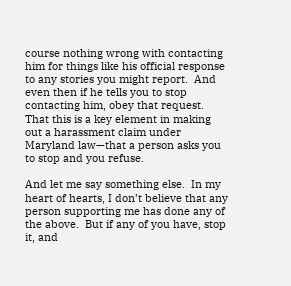course nothing wrong with contacting him for things like his official response to any stories you might report.  And even then if he tells you to stop contacting him, obey that request.  That this is a key element in making out a harassment claim under Maryland law—that a person asks you to stop and you refuse.

And let me say something else.  In my heart of hearts, I don’t believe that any person supporting me has done any of the above.  But if any of you have, stop it, and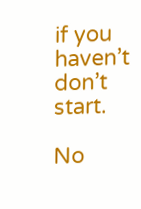if you haven’t don’t start.

No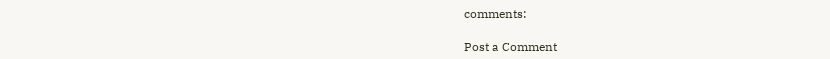comments:

Post a Comment